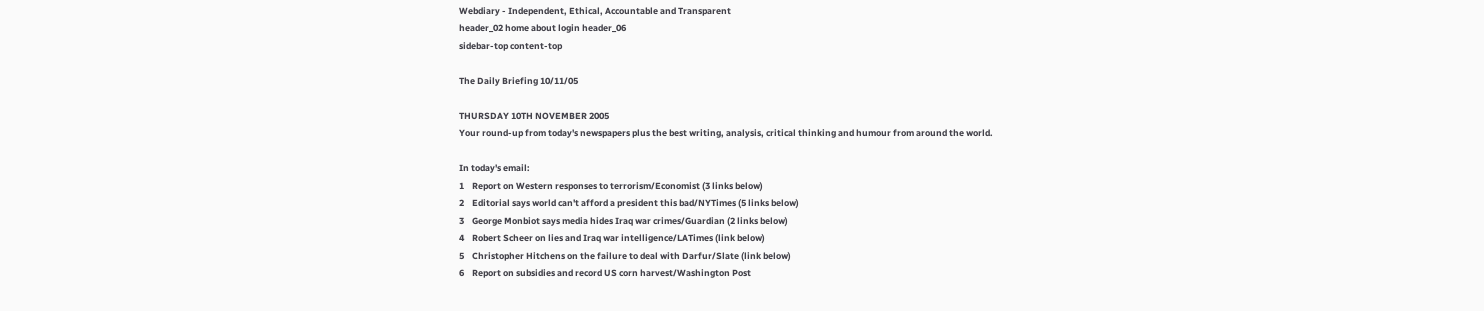Webdiary - Independent, Ethical, Accountable and Transparent
header_02 home about login header_06
sidebar-top content-top

The Daily Briefing 10/11/05

THURSDAY 10TH NOVEMBER 2005
Your round-up from today's newspapers plus the best writing, analysis, critical thinking and humour from around the world.

In today's email:
1    Report on Western responses to terrorism/Economist (3 links below)
2    Editorial says world can't afford a president this bad/NYTimes (5 links below)
3    George Monbiot says media hides Iraq war crimes/Guardian (2 links below)
4    Robert Scheer on lies and Iraq war intelligence/LATimes (link below)
5    Christopher Hitchens on the failure to deal with Darfur/Slate (link below)
6    Report on subsidies and record US corn harvest/Washington Post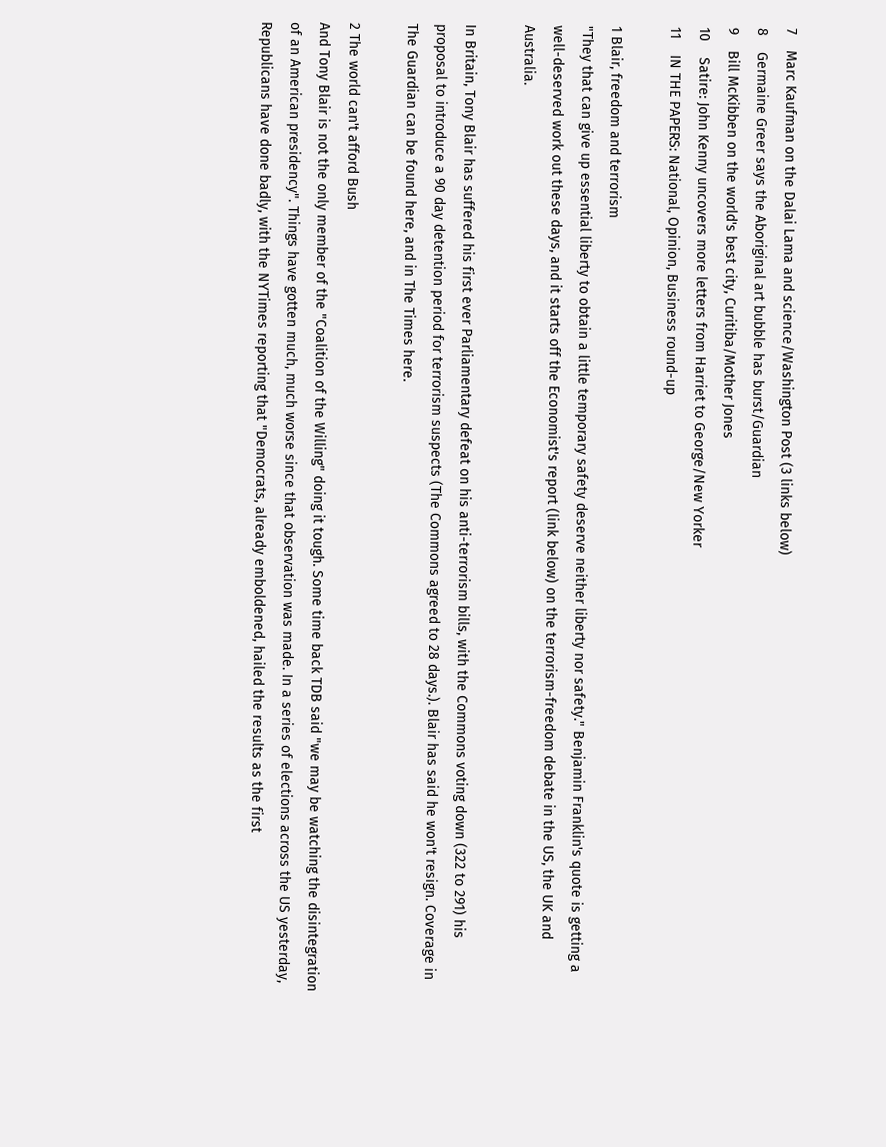7    Marc Kaufman on the Dalai Lama and science/Washington Post (3 links below)
8    Germaine Greer says the Aboriginal art bubble has burst/Guardian
9    Bill McKibben on the world's best city, Curitiba/Mother Jones
10    Satire: John Kenny uncovers more letters from Harriet to George/New Yorker
11    IN THE PAPERS: National, Opinion, Business round-up

1 Blair, freedom and terrorism
"They that can give up essential liberty to obtain a little temporary safety deserve neither liberty nor safety." Benjamin Franklin's quote is getting a well-deserved work out these days, and it starts off the Economist's report (link below) on the terrorism-freedom debate in the US, the UK and Australia.

In Britain, Tony Blair has suffered his first ever Parliamentary defeat on his anti-terrorism bills, with the Commons voting down (322 to 291) his proposal to introduce a 90 day detention period for terrorism suspects (The Commons agreed to 28 days.). Blair has said he won't resign. Coverage in The Guardian can be found here, and in The Times here.

2 The world can't afford Bush
And Tony Blair is not the only member of the "Coalition of the Willing" doing it tough. Some time back TDB said "we may be watching the disintegration of an American presidency". Things have gotten much, much worse since that observation was made. In a series of elections across the US yesterday, Republicans have done badly, with the NYTimes reporting that "Democrats, already emboldened, hailed the results as the first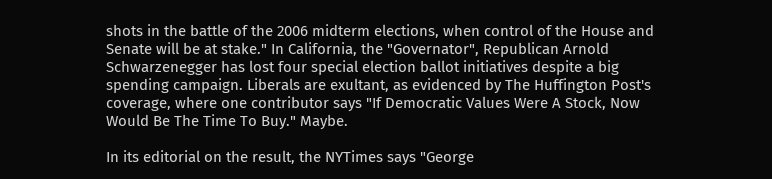shots in the battle of the 2006 midterm elections, when control of the House and Senate will be at stake." In California, the "Governator", Republican Arnold Schwarzenegger has lost four special election ballot initiatives despite a big spending campaign. Liberals are exultant, as evidenced by The Huffington Post's coverage, where one contributor says "If Democratic Values Were A Stock, Now Would Be The Time To Buy." Maybe.

In its editorial on the result, the NYTimes says "George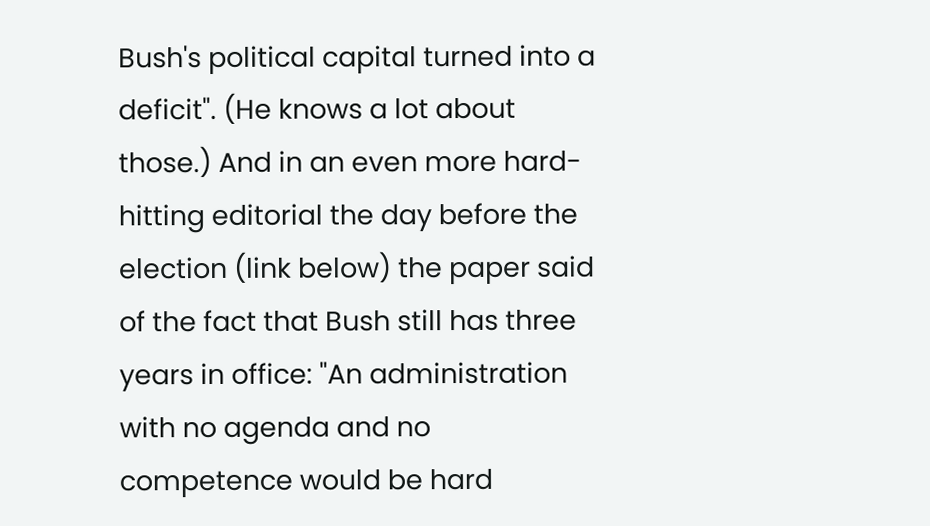Bush's political capital turned into a deficit". (He knows a lot about those.) And in an even more hard-hitting editorial the day before the election (link below) the paper said of the fact that Bush still has three years in office: "An administration with no agenda and no competence would be hard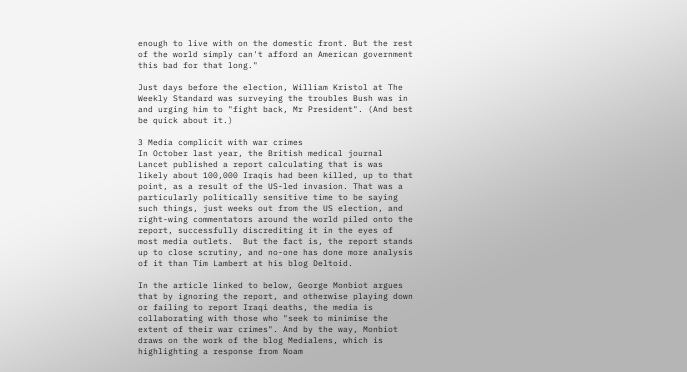enough to live with on the domestic front. But the rest of the world simply can't afford an American government this bad for that long."

Just days before the election, William Kristol at The Weekly Standard was surveying the troubles Bush was in and urging him to "fight back, Mr President". (And best be quick about it.)

3 Media complicit with war crimes
In October last year, the British medical journal Lancet published a report calculating that is was likely about 100,000 Iraqis had been killed, up to that point, as a result of the US-led invasion. That was a particularly politically sensitive time to be saying such things, just weeks out from the US election, and right-wing commentators around the world piled onto the report, successfully discrediting it in the eyes of most media outlets.  But the fact is, the report stands up to close scrutiny, and no-one has done more analysis of it than Tim Lambert at his blog Deltoid.

In the article linked to below, George Monbiot argues that by ignoring the report, and otherwise playing down or failing to report Iraqi deaths, the media is collaborating with those who "seek to minimise the extent of their war crimes". And by the way, Monbiot draws on the work of the blog Medialens, which is highlighting a response from Noam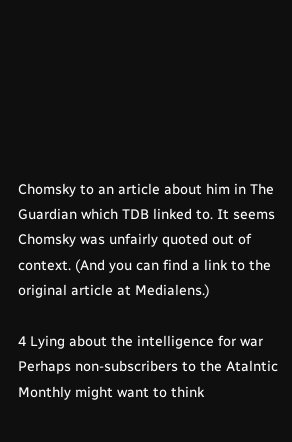Chomsky to an article about him in The Guardian which TDB linked to. It seems Chomsky was unfairly quoted out of context. (And you can find a link to the original article at Medialens.)

4 Lying about the intelligence for war
Perhaps non-subscribers to the Atalntic Monthly might want to think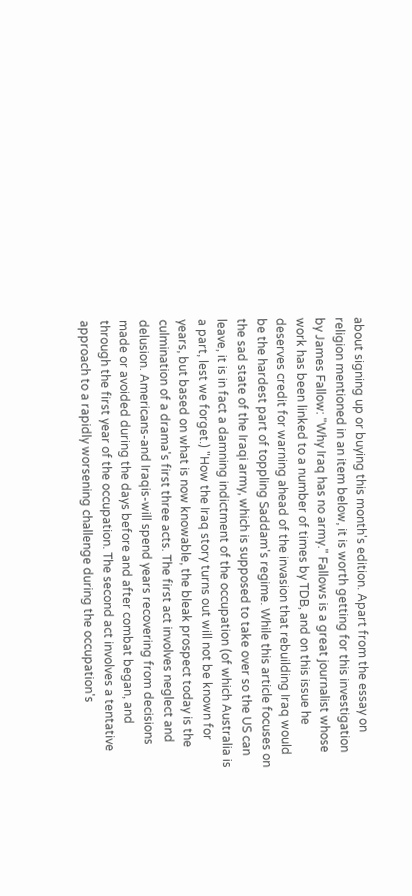about signing up or buying this month's edition. Apart from the essay on religion mentioned in an item below, it is worth getting for this investigation by James Fallow: "Why Iraq has no army." Fallows is a great journalist whose work has been linked to a number of times by TDB, and on this issue he deserves credit for warning ahead of the invasion that rebuilding Iraq would be the hardest part of toppling Saddam's regime. While this article focuses on the sad state of the Iraqi army, which is supposed to take over so the US can leave, it is in fact a damning indictment of the occupation (of which Australia is a part, lest we forget.) "How the Iraq story turns out will not be known for years, but based on what is now knowable, the bleak prospect today is the culmination of a drama's first three acts. The first act involves neglect and delusion. Americans-and Iraqis-will spend years recovering from decisions made or avoided during the days before and after combat began, and through the first year of the occupation. The second act involves a tentative approach to a rapidly worsening challenge during the occupation's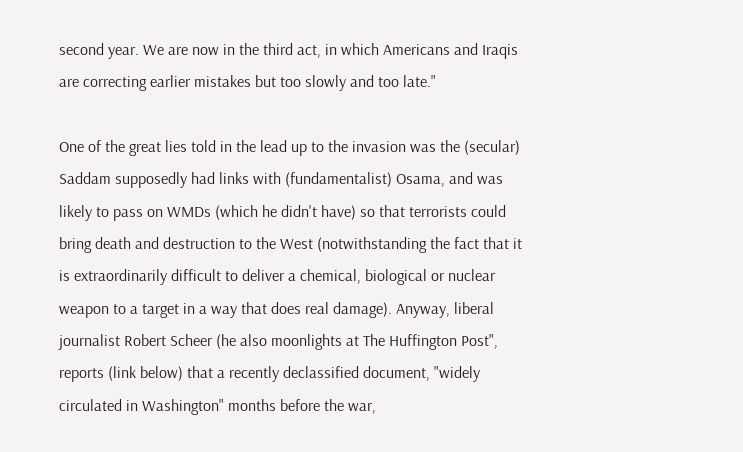second year. We are now in the third act, in which Americans and Iraqis are correcting earlier mistakes but too slowly and too late."

One of the great lies told in the lead up to the invasion was the (secular) Saddam supposedly had links with (fundamentalist) Osama, and was likely to pass on WMDs (which he didn't have) so that terrorists could bring death and destruction to the West (notwithstanding the fact that it is extraordinarily difficult to deliver a chemical, biological or nuclear weapon to a target in a way that does real damage). Anyway, liberal journalist Robert Scheer (he also moonlights at The Huffington Post", reports (link below) that a recently declassified document, "widely circulated in Washington" months before the war,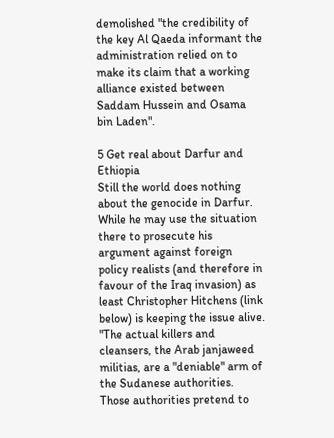demolished "the credibility of the key Al Qaeda informant the administration relied on to make its claim that a working alliance existed between Saddam Hussein and Osama bin Laden".

5 Get real about Darfur and Ethiopia
Still the world does nothing about the genocide in Darfur. While he may use the situation there to prosecute his argument against foreign policy realists (and therefore in favour of the Iraq invasion) as least Christopher Hitchens (link below) is keeping the issue alive. "The actual killers and cleansers, the Arab janjaweed militias, are a "deniable" arm of the Sudanese authorities. Those authorities pretend to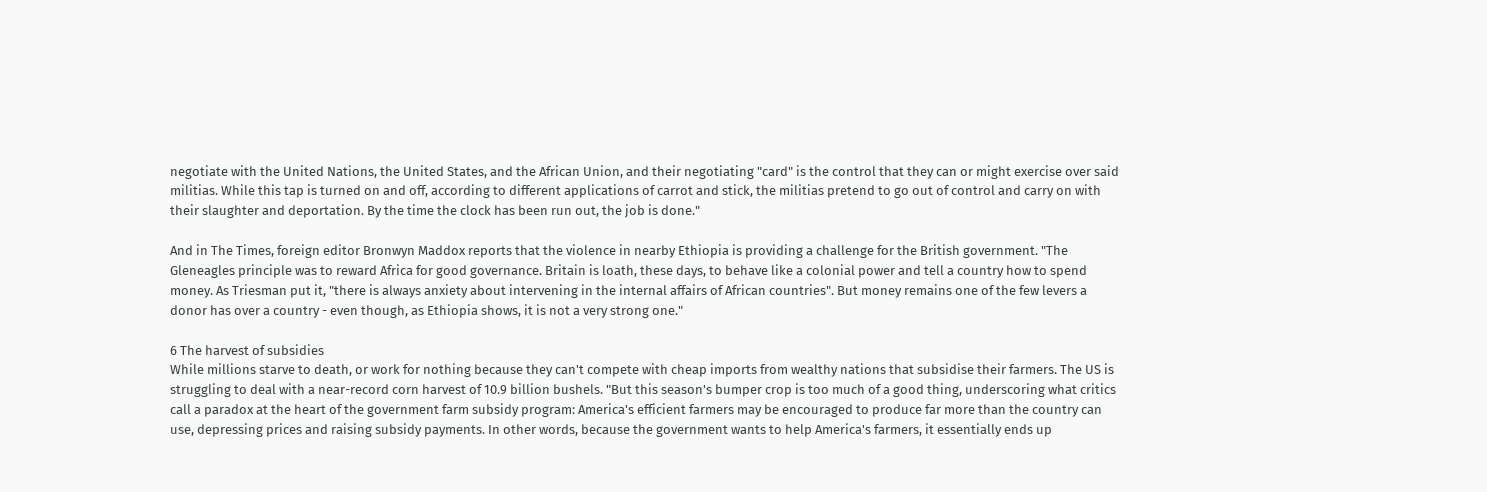negotiate with the United Nations, the United States, and the African Union, and their negotiating "card" is the control that they can or might exercise over said militias. While this tap is turned on and off, according to different applications of carrot and stick, the militias pretend to go out of control and carry on with their slaughter and deportation. By the time the clock has been run out, the job is done."

And in The Times, foreign editor Bronwyn Maddox reports that the violence in nearby Ethiopia is providing a challenge for the British government. "The Gleneagles principle was to reward Africa for good governance. Britain is loath, these days, to behave like a colonial power and tell a country how to spend money. As Triesman put it, "there is always anxiety about intervening in the internal affairs of African countries". But money remains one of the few levers a donor has over a country - even though, as Ethiopia shows, it is not a very strong one."

6 The harvest of subsidies
While millions starve to death, or work for nothing because they can't compete with cheap imports from wealthy nations that subsidise their farmers. The US is struggling to deal with a near-record corn harvest of 10.9 billion bushels. "But this season's bumper crop is too much of a good thing, underscoring what critics call a paradox at the heart of the government farm subsidy program: America's efficient farmers may be encouraged to produce far more than the country can use, depressing prices and raising subsidy payments. In other words, because the government wants to help America's farmers, it essentially ends up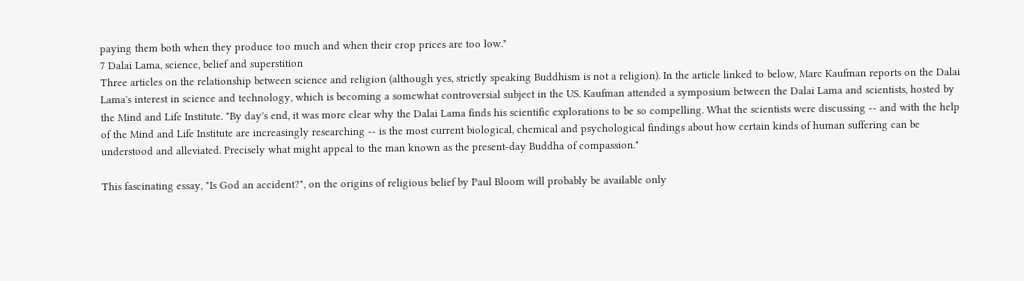paying them both when they produce too much and when their crop prices are too low."
7 Dalai Lama, science, belief and superstition
Three articles on the relationship between science and religion (although yes, strictly speaking Buddhism is not a religion). In the article linked to below, Marc Kaufman reports on the Dalai Lama's interest in science and technology, which is becoming a somewhat controversial subject in the US. Kaufman attended a symposium between the Dalai Lama and scientists, hosted by the Mind and Life Institute. "By day's end, it was more clear why the Dalai Lama finds his scientific explorations to be so compelling. What the scientists were discussing -- and with the help of the Mind and Life Institute are increasingly researching -- is the most current biological, chemical and psychological findings about how certain kinds of human suffering can be understood and alleviated. Precisely what might appeal to the man known as the present-day Buddha of compassion."

This fascinating essay, "Is God an accident?", on the origins of religious belief by Paul Bloom will probably be available only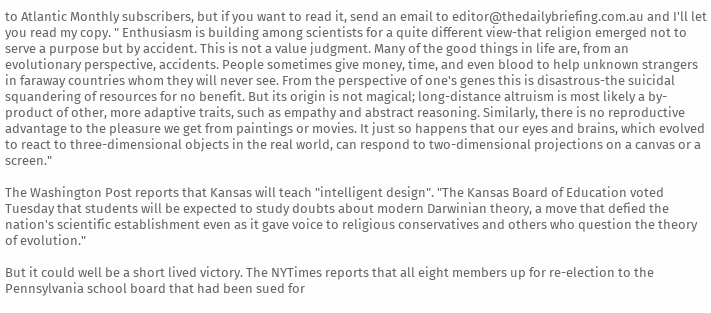to Atlantic Monthly subscribers, but if you want to read it, send an email to editor@thedailybriefing.com.au and I'll let you read my copy. " Enthusiasm is building among scientists for a quite different view-that religion emerged not to serve a purpose but by accident. This is not a value judgment. Many of the good things in life are, from an evolutionary perspective, accidents. People sometimes give money, time, and even blood to help unknown strangers in faraway countries whom they will never see. From the perspective of one's genes this is disastrous-the suicidal squandering of resources for no benefit. But its origin is not magical; long-distance altruism is most likely a by-product of other, more adaptive traits, such as empathy and abstract reasoning. Similarly, there is no reproductive advantage to the pleasure we get from paintings or movies. It just so happens that our eyes and brains, which evolved to react to three-dimensional objects in the real world, can respond to two-dimensional projections on a canvas or a screen."

The Washington Post reports that Kansas will teach "intelligent design". "The Kansas Board of Education voted Tuesday that students will be expected to study doubts about modern Darwinian theory, a move that defied the nation's scientific establishment even as it gave voice to religious conservatives and others who question the theory of evolution."

But it could well be a short lived victory. The NYTimes reports that all eight members up for re-election to the Pennsylvania school board that had been sued for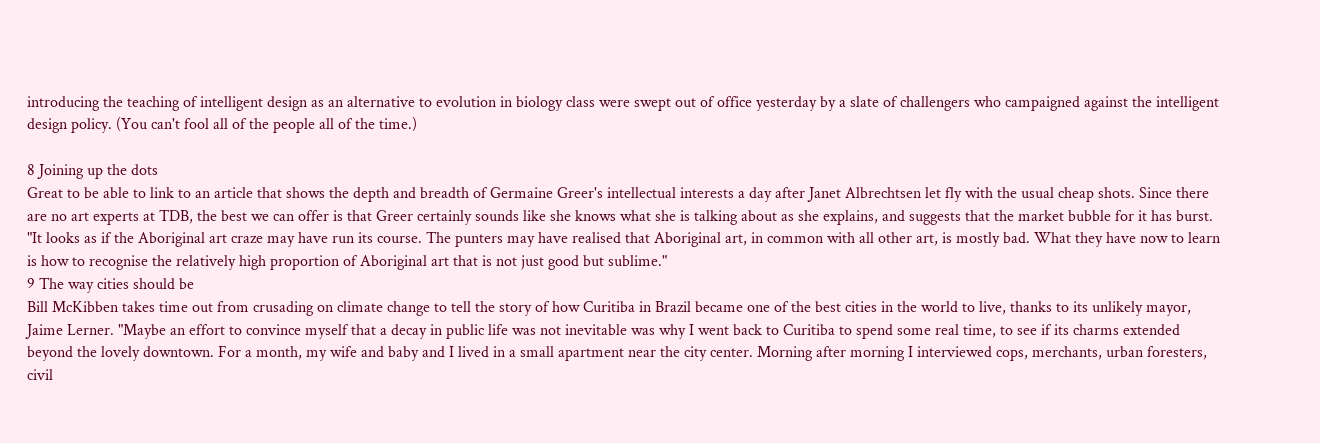introducing the teaching of intelligent design as an alternative to evolution in biology class were swept out of office yesterday by a slate of challengers who campaigned against the intelligent design policy. (You can't fool all of the people all of the time.)

8 Joining up the dots
Great to be able to link to an article that shows the depth and breadth of Germaine Greer's intellectual interests a day after Janet Albrechtsen let fly with the usual cheap shots. Since there are no art experts at TDB, the best we can offer is that Greer certainly sounds like she knows what she is talking about as she explains, and suggests that the market bubble for it has burst. "It looks as if the Aboriginal art craze may have run its course. The punters may have realised that Aboriginal art, in common with all other art, is mostly bad. What they have now to learn is how to recognise the relatively high proportion of Aboriginal art that is not just good but sublime."
9 The way cities should be
Bill McKibben takes time out from crusading on climate change to tell the story of how Curitiba in Brazil became one of the best cities in the world to live, thanks to its unlikely mayor, Jaime Lerner. "Maybe an effort to convince myself that a decay in public life was not inevitable was why I went back to Curitiba to spend some real time, to see if its charms extended beyond the lovely downtown. For a month, my wife and baby and I lived in a small apartment near the city center. Morning after morning I interviewed cops, merchants, urban foresters, civil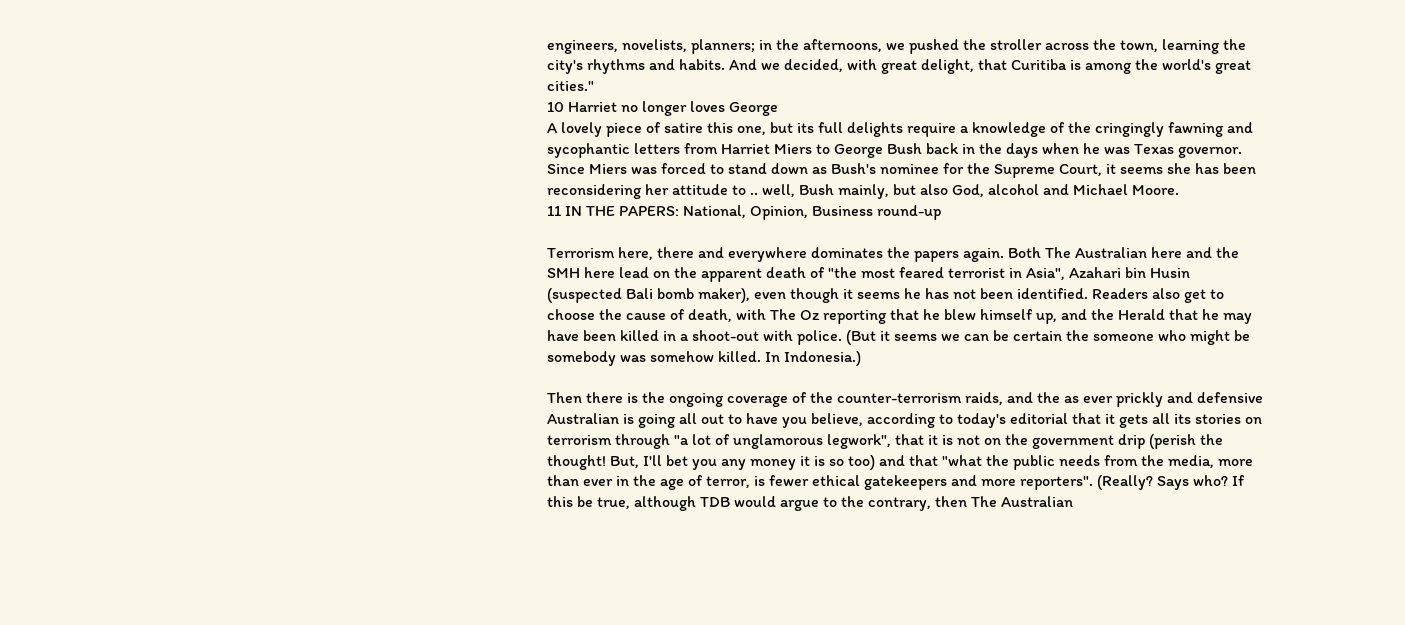engineers, novelists, planners; in the afternoons, we pushed the stroller across the town, learning the city's rhythms and habits. And we decided, with great delight, that Curitiba is among the world's great cities."
10 Harriet no longer loves George
A lovely piece of satire this one, but its full delights require a knowledge of the cringingly fawning and sycophantic letters from Harriet Miers to George Bush back in the days when he was Texas governor. Since Miers was forced to stand down as Bush's nominee for the Supreme Court, it seems she has been reconsidering her attitude to .. well, Bush mainly, but also God, alcohol and Michael Moore.
11 IN THE PAPERS: National, Opinion, Business round-up

Terrorism here, there and everywhere dominates the papers again. Both The Australian here and the SMH here lead on the apparent death of "the most feared terrorist in Asia", Azahari bin Husin (suspected Bali bomb maker), even though it seems he has not been identified. Readers also get to choose the cause of death, with The Oz reporting that he blew himself up, and the Herald that he may have been killed in a shoot-out with police. (But it seems we can be certain the someone who might be somebody was somehow killed. In Indonesia.)

Then there is the ongoing coverage of the counter-terrorism raids, and the as ever prickly and defensive Australian is going all out to have you believe, according to today's editorial that it gets all its stories on terrorism through "a lot of unglamorous legwork", that it is not on the government drip (perish the thought! But, I'll bet you any money it is so too) and that "what the public needs from the media, more than ever in the age of terror, is fewer ethical gatekeepers and more reporters". (Really? Says who? If this be true, although TDB would argue to the contrary, then The Australian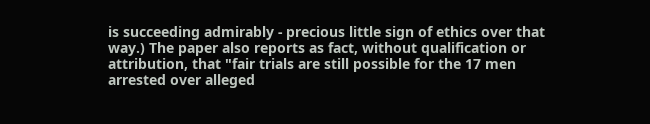is succeeding admirably - precious little sign of ethics over that way.) The paper also reports as fact, without qualification or attribution, that "fair trials are still possible for the 17 men arrested over alleged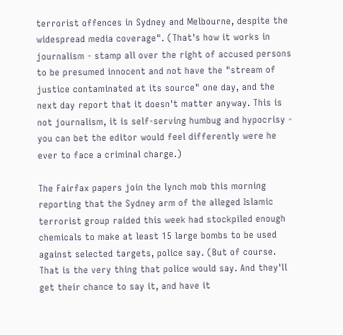terrorist offences in Sydney and Melbourne, despite the widespread media coverage". (That's how it works in journalism - stamp all over the right of accused persons to be presumed innocent and not have the "stream of justice contaminated at its source" one day, and the next day report that it doesn't matter anyway. This is not journalism, it is self-serving humbug and hypocrisy - you can bet the editor would feel differently were he ever to face a criminal charge.)

The Fairfax papers join the lynch mob this morning reporting that the Sydney arm of the alleged Islamic terrorist group raided this week had stockpiled enough chemicals to make at least 15 large bombs to be used against selected targets, police say. (But of course. That is the very thing that police would say. And they'll get their chance to say it, and have it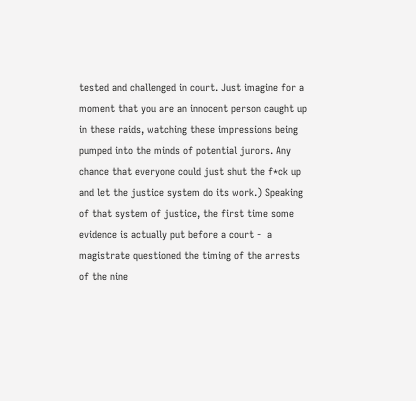tested and challenged in court. Just imagine for a moment that you are an innocent person caught up in these raids, watching these impressions being pumped into the minds of potential jurors. Any chance that everyone could just shut the f*ck up and let the justice system do its work.) Speaking of that system of justice, the first time some evidence is actually put before a court -  a magistrate questioned the timing of the arrests of the nine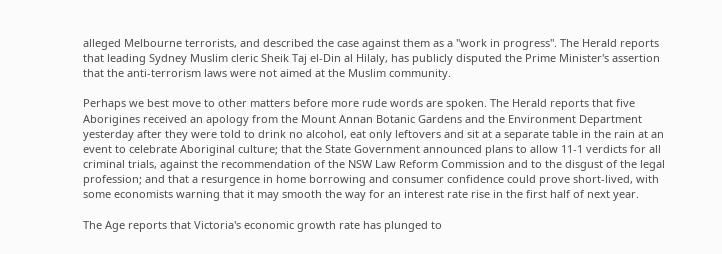alleged Melbourne terrorists, and described the case against them as a "work in progress". The Herald reports that leading Sydney Muslim cleric Sheik Taj el-Din al Hilaly, has publicly disputed the Prime Minister's assertion that the anti-terrorism laws were not aimed at the Muslim community.

Perhaps we best move to other matters before more rude words are spoken. The Herald reports that five Aborigines received an apology from the Mount Annan Botanic Gardens and the Environment Department yesterday after they were told to drink no alcohol, eat only leftovers and sit at a separate table in the rain at an event to celebrate Aboriginal culture; that the State Government announced plans to allow 11-1 verdicts for all criminal trials, against the recommendation of the NSW Law Reform Commission and to the disgust of the legal profession; and that a resurgence in home borrowing and consumer confidence could prove short-lived, with some economists warning that it may smooth the way for an interest rate rise in the first half of next year.

The Age reports that Victoria's economic growth rate has plunged to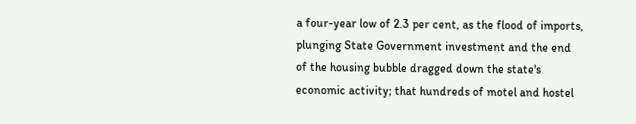a four-year low of 2.3 per cent, as the flood of imports, plunging State Government investment and the end of the housing bubble dragged down the state's economic activity; that hundreds of motel and hostel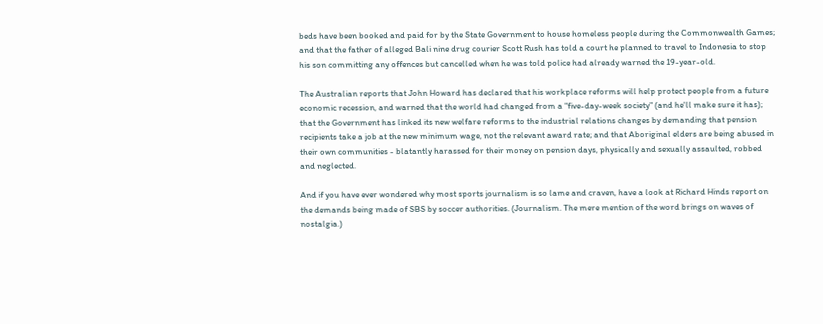beds have been booked and paid for by the State Government to house homeless people during the Commonwealth Games; and that the father of alleged Bali nine drug courier Scott Rush has told a court he planned to travel to Indonesia to stop his son committing any offences but cancelled when he was told police had already warned the 19-year-old.

The Australian reports that John Howard has declared that his workplace reforms will help protect people from a future economic recession, and warned that the world had changed from a "five-day-week society" (and he'll make sure it has); that the Government has linked its new welfare reforms to the industrial relations changes by demanding that pension recipients take a job at the new minimum wage, not the relevant award rate; and that Aboriginal elders are being abused in their own communities - blatantly harassed for their money on pension days, physically and sexually assaulted, robbed and neglected.

And if you have ever wondered why most sports journalism is so lame and craven, have a look at Richard Hinds report on the demands being made of SBS by soccer authorities. (Journalism. The mere mention of the word brings on waves of nostalgia.)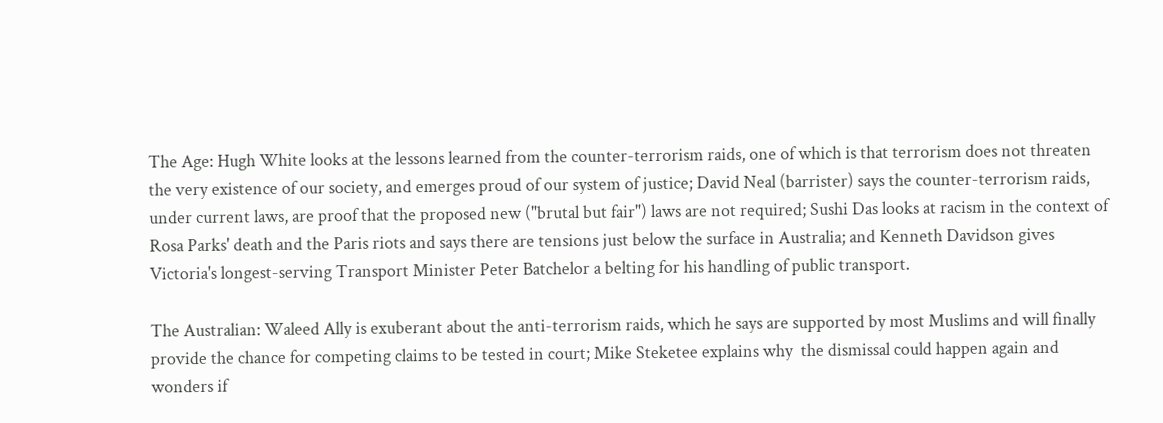The Age: Hugh White looks at the lessons learned from the counter-terrorism raids, one of which is that terrorism does not threaten the very existence of our society, and emerges proud of our system of justice; David Neal (barrister) says the counter-terrorism raids, under current laws, are proof that the proposed new ("brutal but fair") laws are not required; Sushi Das looks at racism in the context of Rosa Parks' death and the Paris riots and says there are tensions just below the surface in Australia; and Kenneth Davidson gives Victoria's longest-serving Transport Minister Peter Batchelor a belting for his handling of public transport.

The Australian: Waleed Ally is exuberant about the anti-terrorism raids, which he says are supported by most Muslims and will finally provide the chance for competing claims to be tested in court; Mike Steketee explains why  the dismissal could happen again and wonders if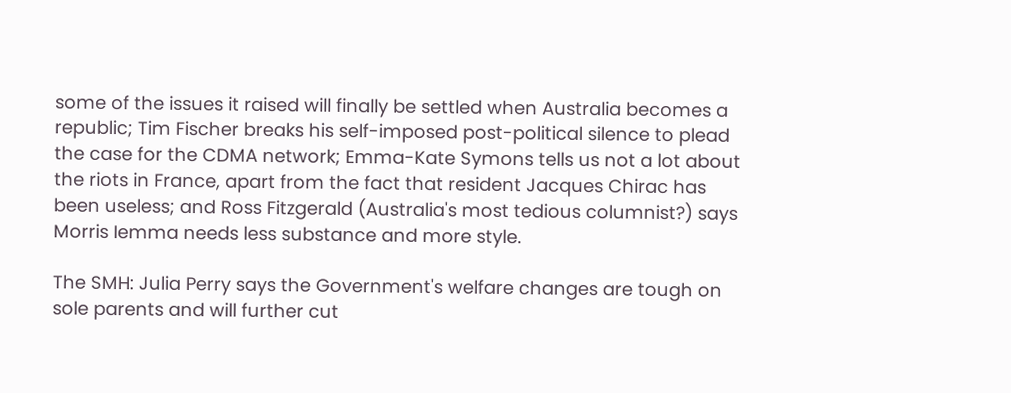some of the issues it raised will finally be settled when Australia becomes a republic; Tim Fischer breaks his self-imposed post-political silence to plead the case for the CDMA network; Emma-Kate Symons tells us not a lot about the riots in France, apart from the fact that resident Jacques Chirac has been useless; and Ross Fitzgerald (Australia's most tedious columnist?) says Morris Iemma needs less substance and more style.

The SMH: Julia Perry says the Government's welfare changes are tough on sole parents and will further cut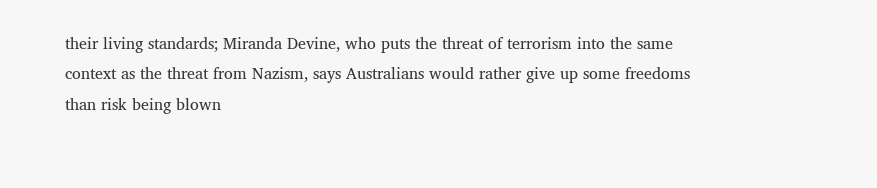their living standards; Miranda Devine, who puts the threat of terrorism into the same context as the threat from Nazism, says Australians would rather give up some freedoms than risk being blown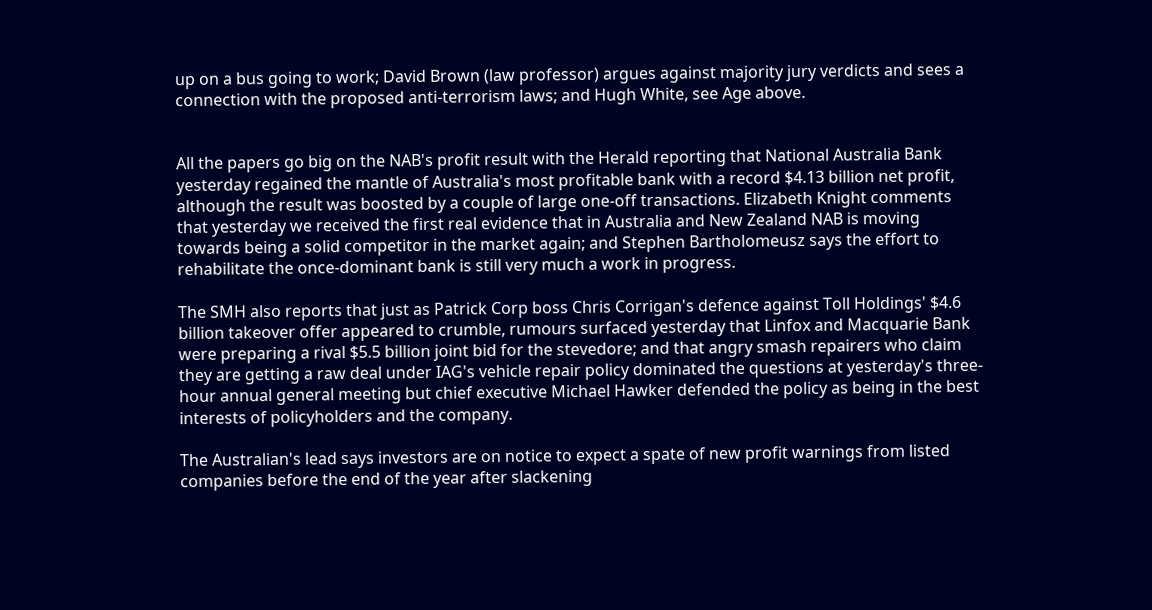up on a bus going to work; David Brown (law professor) argues against majority jury verdicts and sees a connection with the proposed anti-terrorism laws; and Hugh White, see Age above.


All the papers go big on the NAB's profit result with the Herald reporting that National Australia Bank yesterday regained the mantle of Australia's most profitable bank with a record $4.13 billion net profit, although the result was boosted by a couple of large one-off transactions. Elizabeth Knight comments that yesterday we received the first real evidence that in Australia and New Zealand NAB is moving towards being a solid competitor in the market again; and Stephen Bartholomeusz says the effort to rehabilitate the once-dominant bank is still very much a work in progress.

The SMH also reports that just as Patrick Corp boss Chris Corrigan's defence against Toll Holdings' $4.6 billion takeover offer appeared to crumble, rumours surfaced yesterday that Linfox and Macquarie Bank were preparing a rival $5.5 billion joint bid for the stevedore; and that angry smash repairers who claim they are getting a raw deal under IAG's vehicle repair policy dominated the questions at yesterday's three-hour annual general meeting but chief executive Michael Hawker defended the policy as being in the best interests of policyholders and the company.

The Australian's lead says investors are on notice to expect a spate of new profit warnings from listed companies before the end of the year after slackening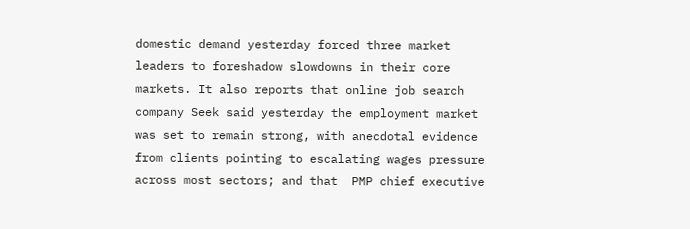domestic demand yesterday forced three market leaders to foreshadow slowdowns in their core markets. It also reports that online job search company Seek said yesterday the employment market was set to remain strong, with anecdotal evidence from clients pointing to escalating wages pressure across most sectors; and that  PMP chief executive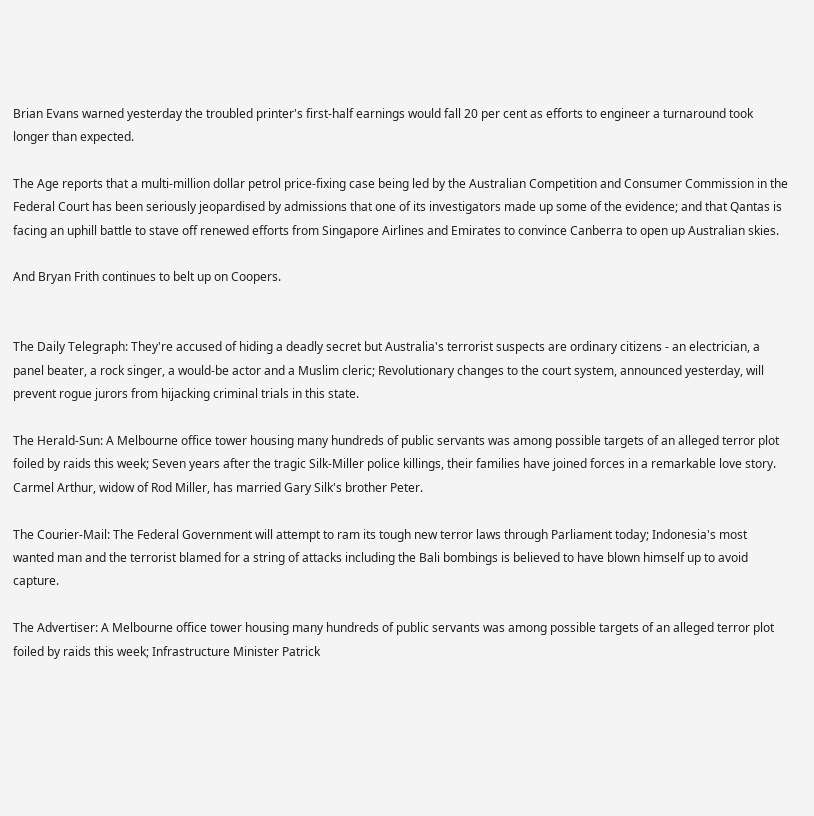Brian Evans warned yesterday the troubled printer's first-half earnings would fall 20 per cent as efforts to engineer a turnaround took longer than expected.

The Age reports that a multi-million dollar petrol price-fixing case being led by the Australian Competition and Consumer Commission in the Federal Court has been seriously jeopardised by admissions that one of its investigators made up some of the evidence; and that Qantas is facing an uphill battle to stave off renewed efforts from Singapore Airlines and Emirates to convince Canberra to open up Australian skies.

And Bryan Frith continues to belt up on Coopers.


The Daily Telegraph: They're accused of hiding a deadly secret but Australia's terrorist suspects are ordinary citizens - an electrician, a panel beater, a rock singer, a would-be actor and a Muslim cleric; Revolutionary changes to the court system, announced yesterday, will prevent rogue jurors from hijacking criminal trials in this state.

The Herald-Sun: A Melbourne office tower housing many hundreds of public servants was among possible targets of an alleged terror plot foiled by raids this week; Seven years after the tragic Silk-Miller police killings, their families have joined forces in a remarkable love story. Carmel Arthur, widow of Rod Miller, has married Gary Silk's brother Peter.

The Courier-Mail: The Federal Government will attempt to ram its tough new terror laws through Parliament today; Indonesia's most wanted man and the terrorist blamed for a string of attacks including the Bali bombings is believed to have blown himself up to avoid capture.

The Advertiser: A Melbourne office tower housing many hundreds of public servants was among possible targets of an alleged terror plot foiled by raids this week; Infrastructure Minister Patrick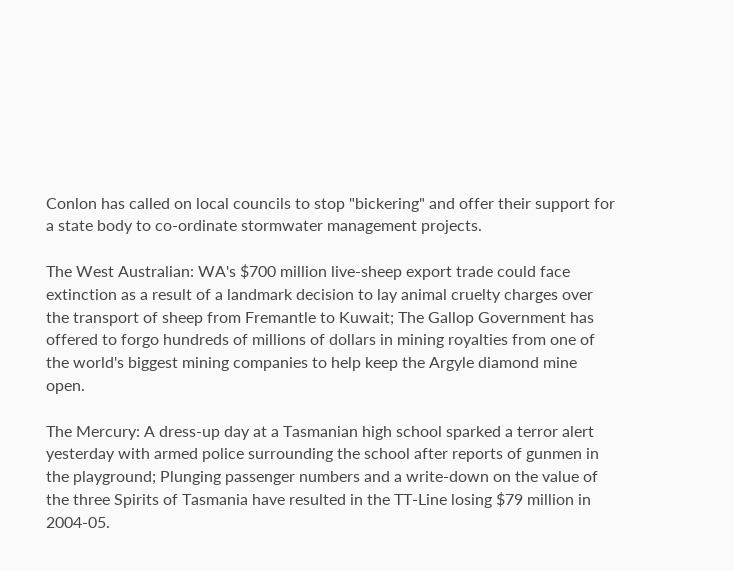Conlon has called on local councils to stop "bickering" and offer their support for a state body to co-ordinate stormwater management projects.

The West Australian: WA's $700 million live-sheep export trade could face extinction as a result of a landmark decision to lay animal cruelty charges over the transport of sheep from Fremantle to Kuwait; The Gallop Government has offered to forgo hundreds of millions of dollars in mining royalties from one of the world's biggest mining companies to help keep the Argyle diamond mine open.

The Mercury: A dress-up day at a Tasmanian high school sparked a terror alert yesterday with armed police surrounding the school after reports of gunmen in the playground; Plunging passenger numbers and a write-down on the value of the three Spirits of Tasmania have resulted in the TT-Line losing $79 million in 2004-05.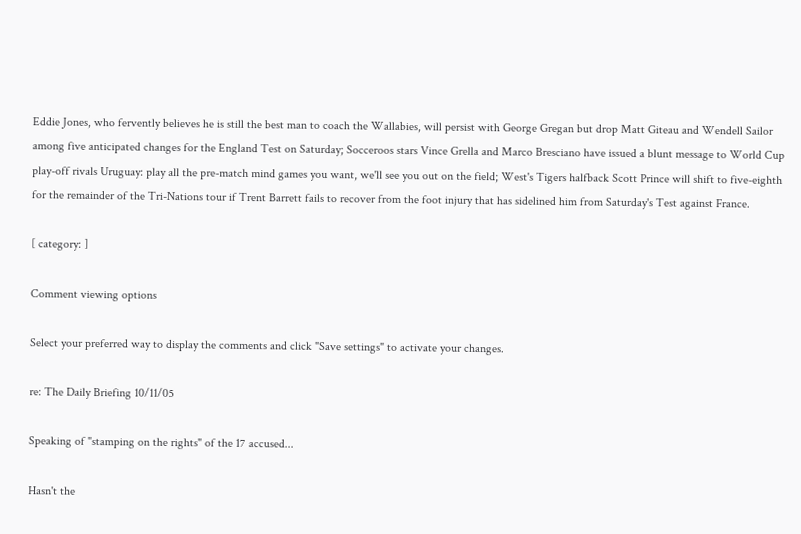Eddie Jones, who fervently believes he is still the best man to coach the Wallabies, will persist with George Gregan but drop Matt Giteau and Wendell Sailor among five anticipated changes for the England Test on Saturday; Socceroos stars Vince Grella and Marco Bresciano have issued a blunt message to World Cup play-off rivals Uruguay: play all the pre-match mind games you want, we'll see you out on the field; West's Tigers halfback Scott Prince will shift to five-eighth for the remainder of the Tri-Nations tour if Trent Barrett fails to recover from the foot injury that has sidelined him from Saturday's Test against France.

[ category: ]

Comment viewing options

Select your preferred way to display the comments and click "Save settings" to activate your changes.

re: The Daily Briefing 10/11/05

Speaking of "stamping on the rights" of the 17 accused...

Hasn't the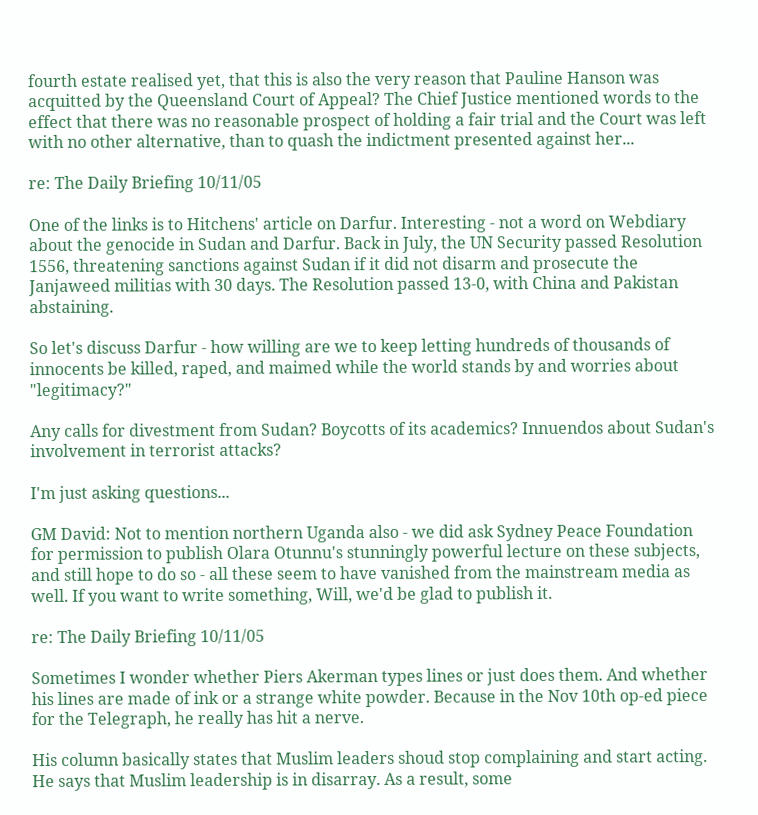fourth estate realised yet, that this is also the very reason that Pauline Hanson was acquitted by the Queensland Court of Appeal? The Chief Justice mentioned words to the effect that there was no reasonable prospect of holding a fair trial and the Court was left with no other alternative, than to quash the indictment presented against her...

re: The Daily Briefing 10/11/05

One of the links is to Hitchens' article on Darfur. Interesting - not a word on Webdiary about the genocide in Sudan and Darfur. Back in July, the UN Security passed Resolution 1556, threatening sanctions against Sudan if it did not disarm and prosecute the Janjaweed militias with 30 days. The Resolution passed 13-0, with China and Pakistan abstaining.

So let's discuss Darfur - how willing are we to keep letting hundreds of thousands of innocents be killed, raped, and maimed while the world stands by and worries about "legitimacy?"

Any calls for divestment from Sudan? Boycotts of its academics? Innuendos about Sudan's involvement in terrorist attacks?

I'm just asking questions...

GM David: Not to mention northern Uganda also - we did ask Sydney Peace Foundation for permission to publish Olara Otunnu's stunningly powerful lecture on these subjects, and still hope to do so - all these seem to have vanished from the mainstream media as well. If you want to write something, Will, we'd be glad to publish it.

re: The Daily Briefing 10/11/05

Sometimes I wonder whether Piers Akerman types lines or just does them. And whether his lines are made of ink or a strange white powder. Because in the Nov 10th op-ed piece for the Telegraph, he really has hit a nerve.

His column basically states that Muslim leaders shoud stop complaining and start acting. He says that Muslim leadership is in disarray. As a result, some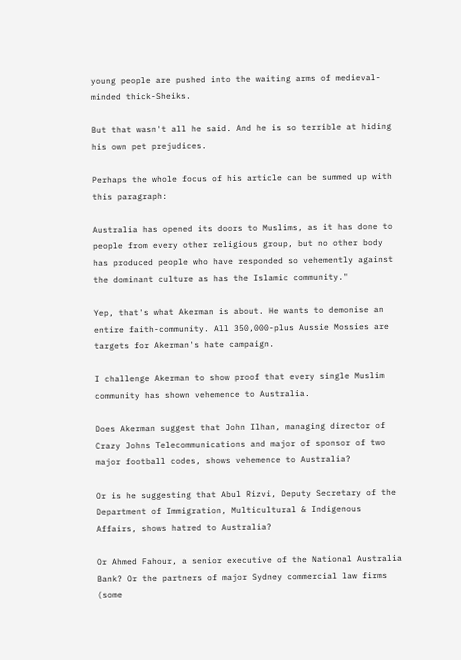young people are pushed into the waiting arms of medieval-minded thick-Sheiks.

But that wasn't all he said. And he is so terrible at hiding his own pet prejudices.

Perhaps the whole focus of his article can be summed up with this paragraph:

Australia has opened its doors to Muslims, as it has done to people from every other religious group, but no other body has produced people who have responded so vehemently against the dominant culture as has the Islamic community."

Yep, that's what Akerman is about. He wants to demonise an entire faith-community. All 350,000-plus Aussie Mossies are targets for Akerman's hate campaign.

I challenge Akerman to show proof that every single Muslim community has shown vehemence to Australia.

Does Akerman suggest that John Ilhan, managing director of Crazy Johns Telecommunications and major of sponsor of two major football codes, shows vehemence to Australia?

Or is he suggesting that Abul Rizvi, Deputy Secretary of the Department of Immigration, Multicultural & Indigenous Affairs, shows hatred to Australia?

Or Ahmed Fahour, a senior executive of the National Australia Bank? Or the partners of major Sydney commercial law firms (some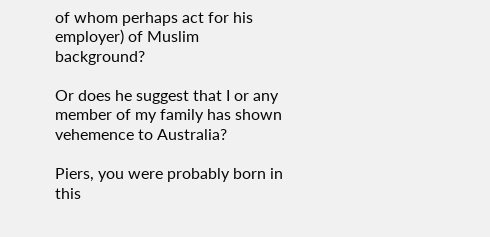of whom perhaps act for his employer) of Muslim background?

Or does he suggest that I or any member of my family has shown vehemence to Australia?

Piers, you were probably born in this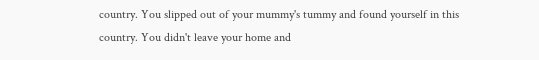country. You slipped out of your mummy's tummy and found yourself in this country. You didn't leave your home and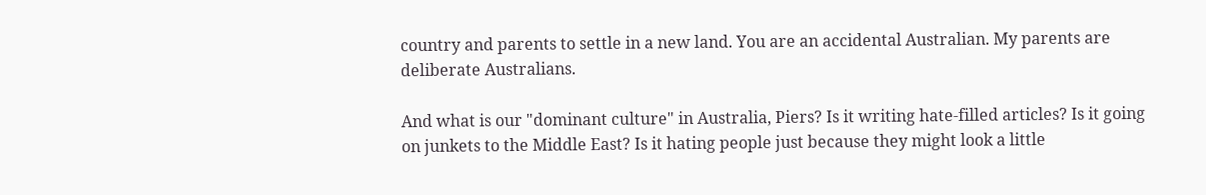country and parents to settle in a new land. You are an accidental Australian. My parents are deliberate Australians.

And what is our "dominant culture" in Australia, Piers? Is it writing hate-filled articles? Is it going on junkets to the Middle East? Is it hating people just because they might look a little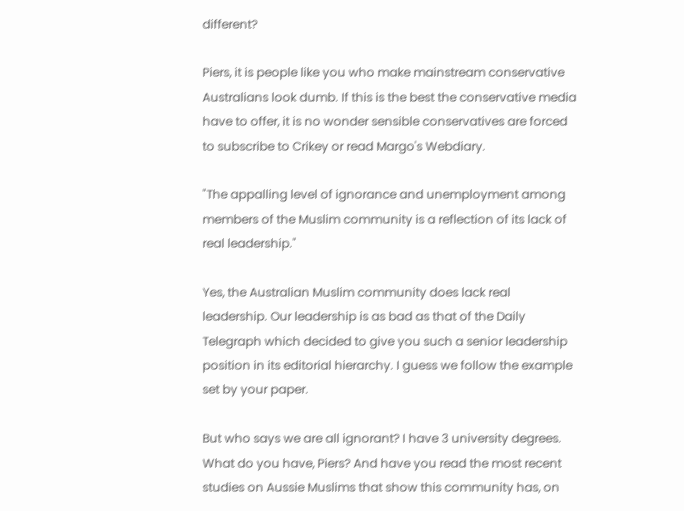different?

Piers, it is people like you who make mainstream conservative Australians look dumb. If this is the best the conservative media have to offer, it is no wonder sensible conservatives are forced to subscribe to Crikey or read Margo's Webdiary.

"The appalling level of ignorance and unemployment among members of the Muslim community is a reflection of its lack of real leadership."

Yes, the Australian Muslim community does lack real leadership. Our leadership is as bad as that of the Daily Telegraph which decided to give you such a senior leadership position in its editorial hierarchy. I guess we follow the example set by your paper.

But who says we are all ignorant? I have 3 university degrees. What do you have, Piers? And have you read the most recent studies on Aussie Muslims that show this community has, on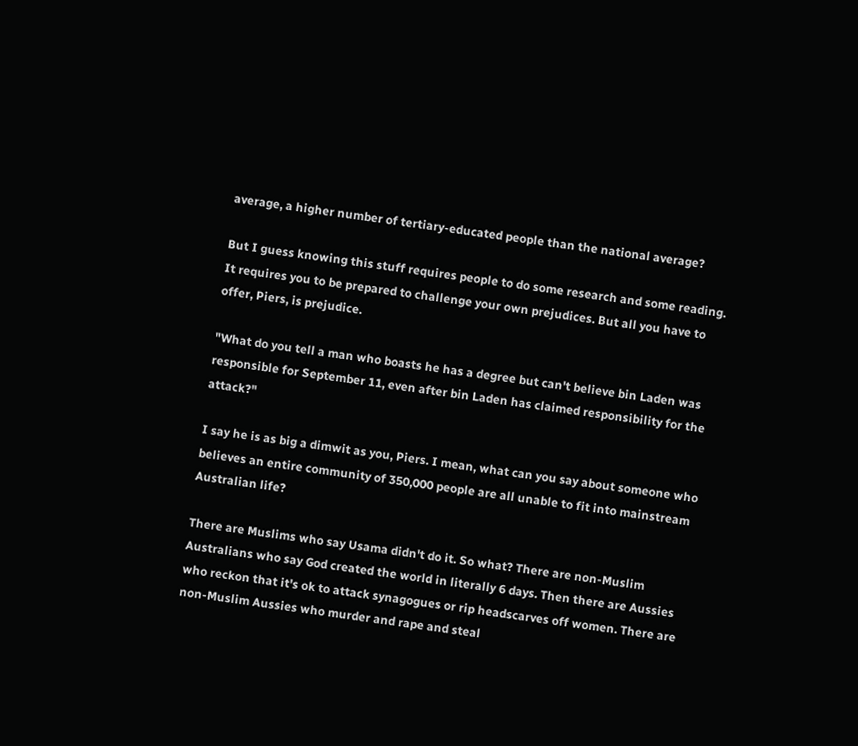average, a higher number of tertiary-educated people than the national average?

But I guess knowing this stuff requires people to do some research and some reading. It requires you to be prepared to challenge your own prejudices. But all you have to offer, Piers, is prejudice.

"What do you tell a man who boasts he has a degree but can't believe bin Laden was responsible for September 11, even after bin Laden has claimed responsibility for the attack?"

I say he is as big a dimwit as you, Piers. I mean, what can you say about someone who believes an entire community of 350,000 people are all unable to fit into mainstream Australian life?

There are Muslims who say Usama didn't do it. So what? There are non-Muslim Australians who say God created the world in literally 6 days. Then there are Aussies who reckon that it's ok to attack synagogues or rip headscarves off women. There are non-Muslim Aussies who murder and rape and steal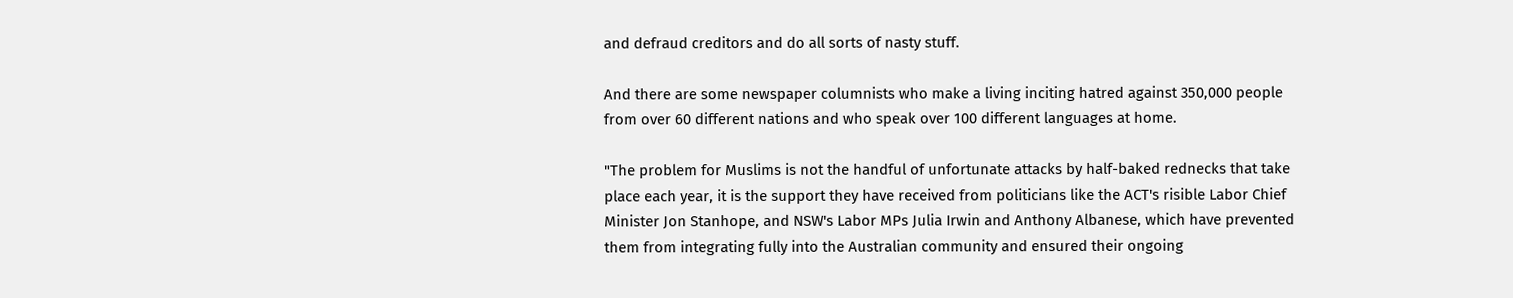and defraud creditors and do all sorts of nasty stuff.

And there are some newspaper columnists who make a living inciting hatred against 350,000 people from over 60 different nations and who speak over 100 different languages at home.

"The problem for Muslims is not the handful of unfortunate attacks by half-baked rednecks that take place each year, it is the support they have received from politicians like the ACT's risible Labor Chief Minister Jon Stanhope, and NSW's Labor MPs Julia Irwin and Anthony Albanese, which have prevented them from integrating fully into the Australian community and ensured their ongoing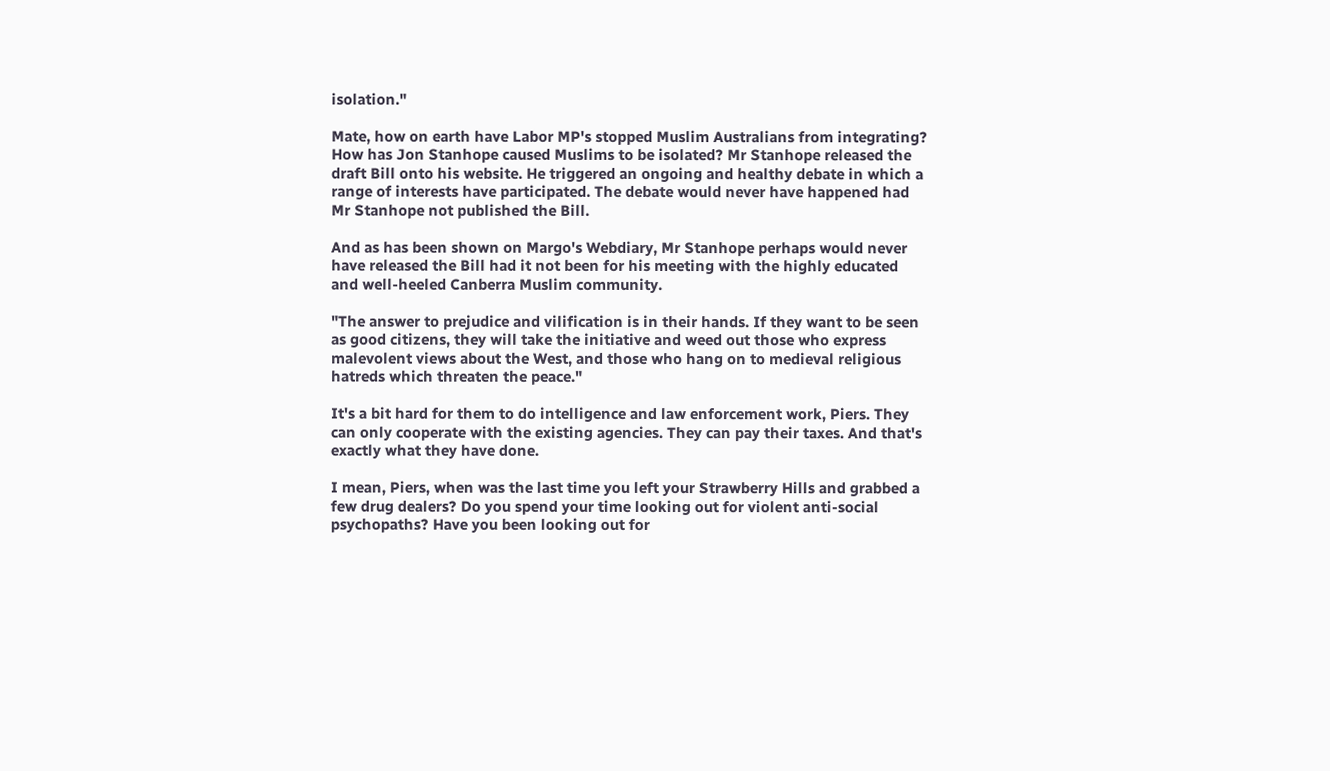isolation."

Mate, how on earth have Labor MP's stopped Muslim Australians from integrating? How has Jon Stanhope caused Muslims to be isolated? Mr Stanhope released the draft Bill onto his website. He triggered an ongoing and healthy debate in which a range of interests have participated. The debate would never have happened had Mr Stanhope not published the Bill.

And as has been shown on Margo's Webdiary, Mr Stanhope perhaps would never have released the Bill had it not been for his meeting with the highly educated and well-heeled Canberra Muslim community.

"The answer to prejudice and vilification is in their hands. If they want to be seen as good citizens, they will take the initiative and weed out those who express malevolent views about the West, and those who hang on to medieval religious hatreds which threaten the peace."

It's a bit hard for them to do intelligence and law enforcement work, Piers. They can only cooperate with the existing agencies. They can pay their taxes. And that's exactly what they have done.

I mean, Piers, when was the last time you left your Strawberry Hills and grabbed a few drug dealers? Do you spend your time looking out for violent anti-social psychopaths? Have you been looking out for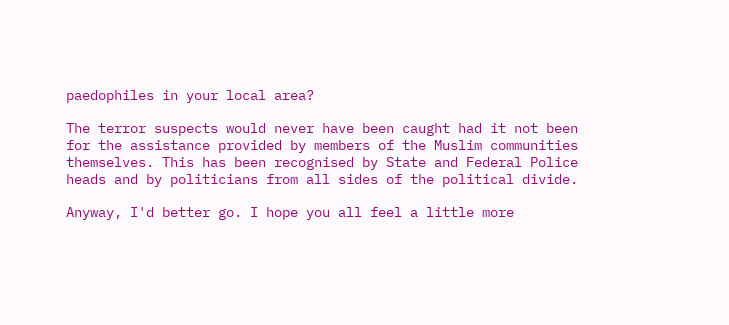paedophiles in your local area?

The terror suspects would never have been caught had it not been for the assistance provided by members of the Muslim communities themselves. This has been recognised by State and Federal Police heads and by politicians from all sides of the political divide.

Anyway, I'd better go. I hope you all feel a little more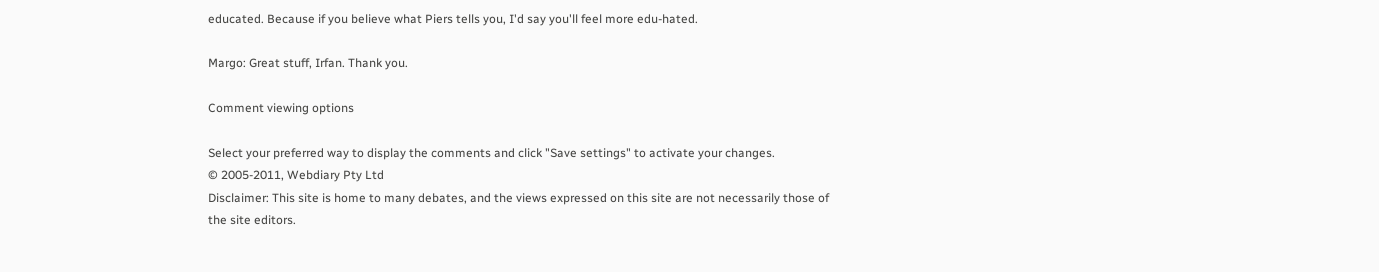educated. Because if you believe what Piers tells you, I'd say you'll feel more edu-hated.

Margo: Great stuff, Irfan. Thank you.

Comment viewing options

Select your preferred way to display the comments and click "Save settings" to activate your changes.
© 2005-2011, Webdiary Pty Ltd
Disclaimer: This site is home to many debates, and the views expressed on this site are not necessarily those of the site editors.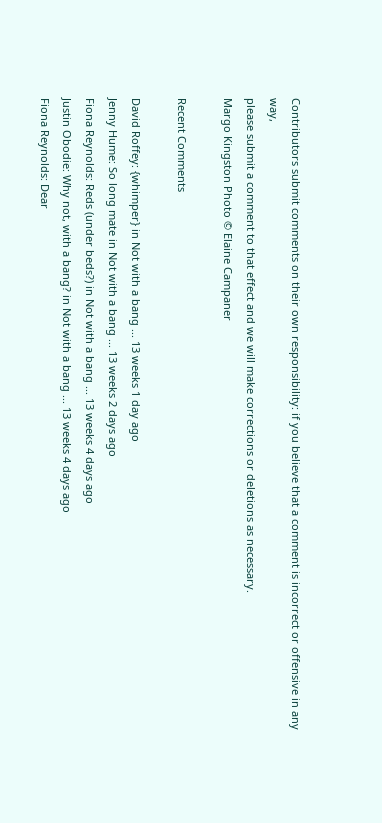Contributors submit comments on their own responsibility: if you believe that a comment is incorrect or offensive in any way,
please submit a comment to that effect and we will make corrections or deletions as necessary.
Margo Kingston Photo © Elaine Campaner

Recent Comments

David Roffey: {whimper} in Not with a bang ... 13 weeks 1 day ago
Jenny Hume: So long mate in Not with a bang ... 13 weeks 2 days ago
Fiona Reynolds: Reds (under beds?) in Not with a bang ... 13 weeks 4 days ago
Justin Obodie: Why not, with a bang? in Not with a bang ... 13 weeks 4 days ago
Fiona Reynolds: Dear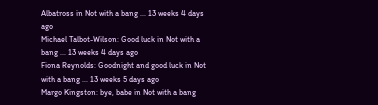Albatross in Not with a bang ... 13 weeks 4 days ago
Michael Talbot-Wilson: Good luck in Not with a bang ... 13 weeks 4 days ago
Fiona Reynolds: Goodnight and good luck in Not with a bang ... 13 weeks 5 days ago
Margo Kingston: bye, babe in Not with a bang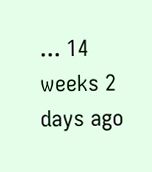... 14 weeks 2 days ago